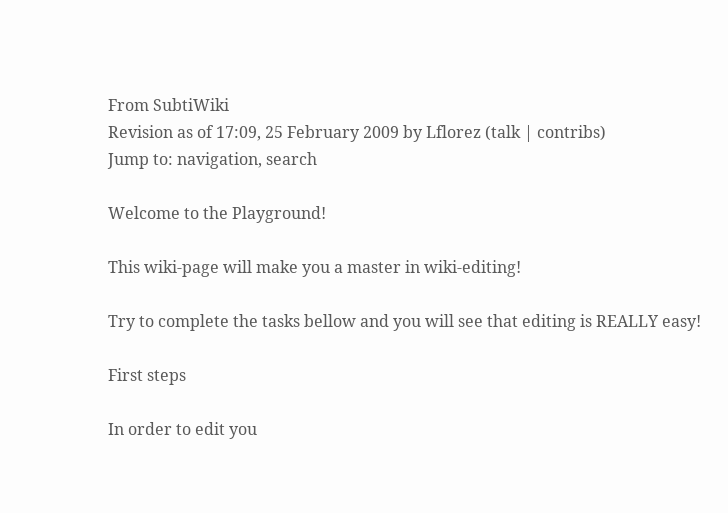From SubtiWiki
Revision as of 17:09, 25 February 2009 by Lflorez (talk | contribs)
Jump to: navigation, search

Welcome to the Playground!

This wiki-page will make you a master in wiki-editing!

Try to complete the tasks bellow and you will see that editing is REALLY easy!

First steps

In order to edit you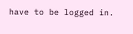have to be logged in.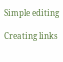Simple editing

Creating links